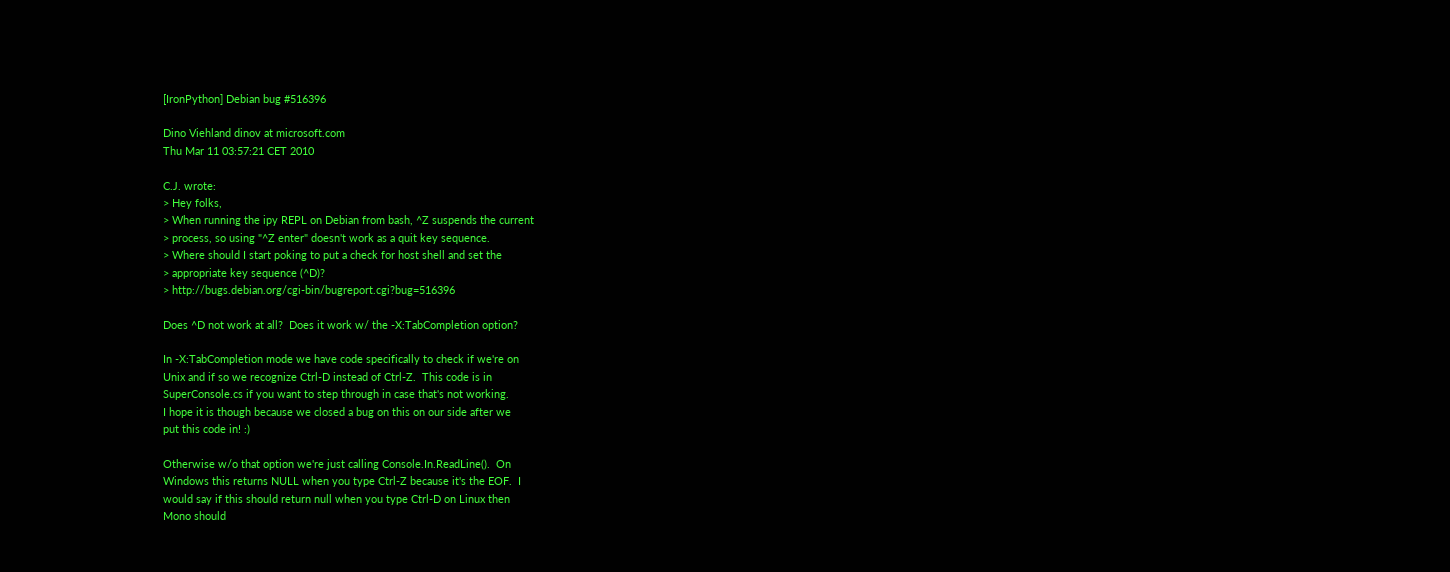[IronPython] Debian bug #516396

Dino Viehland dinov at microsoft.com
Thu Mar 11 03:57:21 CET 2010

C.J. wrote:
> Hey folks,
> When running the ipy REPL on Debian from bash, ^Z suspends the current
> process, so using "^Z enter" doesn't work as a quit key sequence.
> Where should I start poking to put a check for host shell and set the
> appropriate key sequence (^D)?
> http://bugs.debian.org/cgi-bin/bugreport.cgi?bug=516396

Does ^D not work at all?  Does it work w/ the -X:TabCompletion option?

In -X:TabCompletion mode we have code specifically to check if we're on
Unix and if so we recognize Ctrl-D instead of Ctrl-Z.  This code is in
SuperConsole.cs if you want to step through in case that's not working.
I hope it is though because we closed a bug on this on our side after we
put this code in! :)

Otherwise w/o that option we're just calling Console.In.ReadLine().  On
Windows this returns NULL when you type Ctrl-Z because it's the EOF.  I
would say if this should return null when you type Ctrl-D on Linux then
Mono should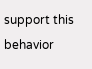support this behavior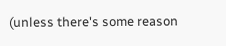(unless there's some reason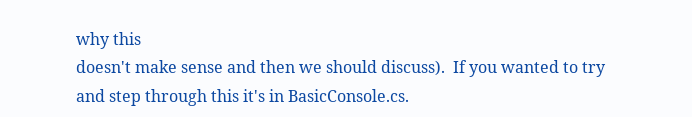why this
doesn't make sense and then we should discuss).  If you wanted to try
and step through this it's in BasicConsole.cs.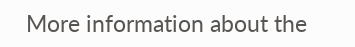More information about the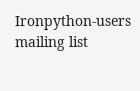Ironpython-users mailing list